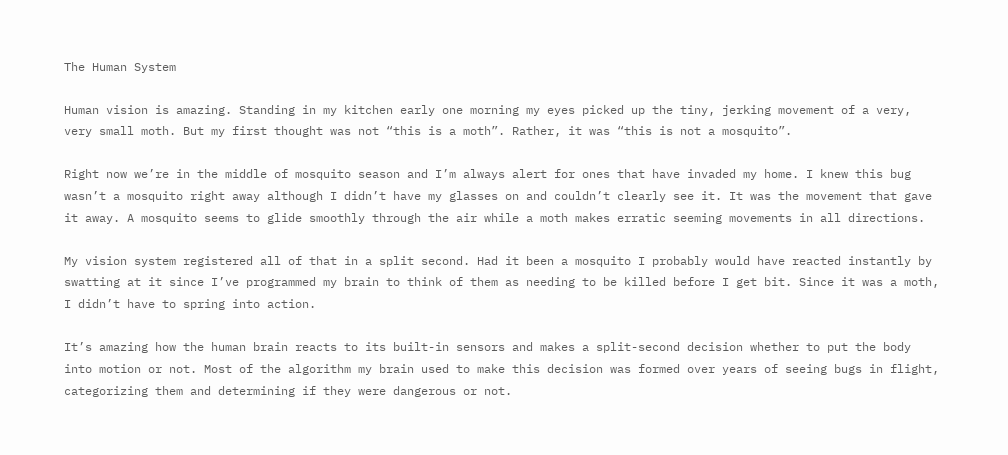The Human System

Human vision is amazing. Standing in my kitchen early one morning my eyes picked up the tiny, jerking movement of a very, very small moth. But my first thought was not “this is a moth”. Rather, it was “this is not a mosquito”.

Right now we’re in the middle of mosquito season and I’m always alert for ones that have invaded my home. I knew this bug wasn’t a mosquito right away although I didn’t have my glasses on and couldn’t clearly see it. It was the movement that gave it away. A mosquito seems to glide smoothly through the air while a moth makes erratic seeming movements in all directions.

My vision system registered all of that in a split second. Had it been a mosquito I probably would have reacted instantly by swatting at it since I’ve programmed my brain to think of them as needing to be killed before I get bit. Since it was a moth, I didn’t have to spring into action.

It’s amazing how the human brain reacts to its built-in sensors and makes a split-second decision whether to put the body into motion or not. Most of the algorithm my brain used to make this decision was formed over years of seeing bugs in flight, categorizing them and determining if they were dangerous or not.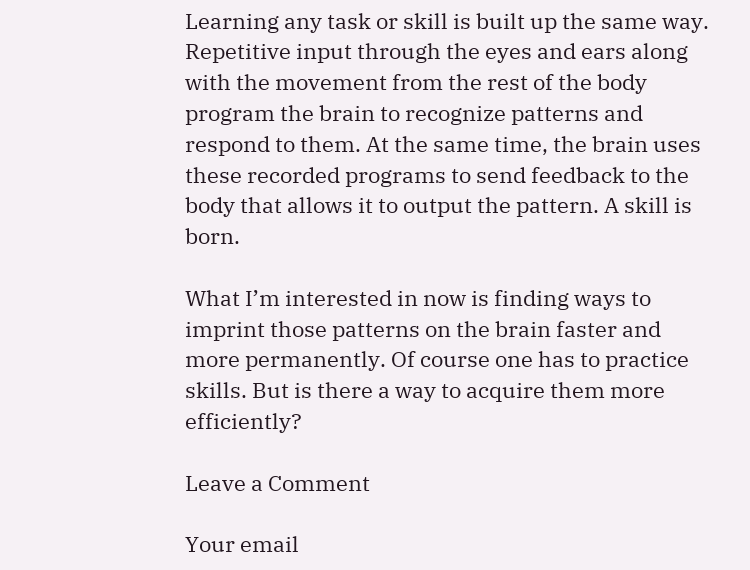Learning any task or skill is built up the same way. Repetitive input through the eyes and ears along with the movement from the rest of the body program the brain to recognize patterns and respond to them. At the same time, the brain uses these recorded programs to send feedback to the body that allows it to output the pattern. A skill is born.

What I’m interested in now is finding ways to imprint those patterns on the brain faster and more permanently. Of course one has to practice skills. But is there a way to acquire them more efficiently?

Leave a Comment

Your email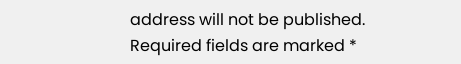address will not be published. Required fields are marked *